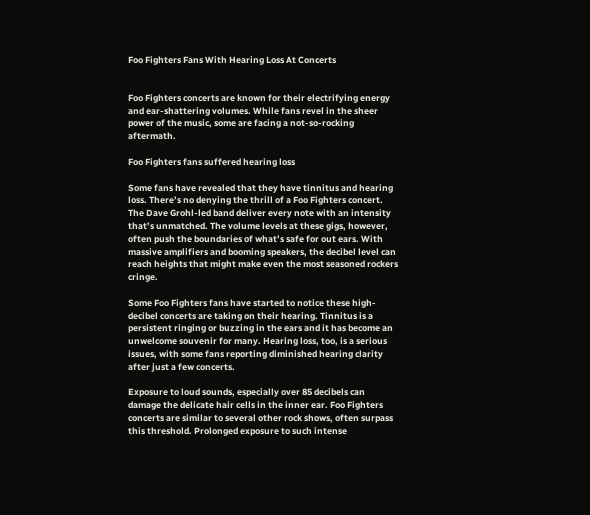Foo Fighters Fans With Hearing Loss At Concerts


Foo Fighters concerts are known for their electrifying energy and ear-shattering volumes. While fans revel in the sheer power of the music, some are facing a not-so-rocking aftermath.

Foo Fighters fans suffered hearing loss

Some fans have revealed that they have tinnitus and hearing loss. There’s no denying the thrill of a Foo Fighters concert. The Dave Grohl-led band deliver every note with an intensity that’s unmatched. The volume levels at these gigs, however, often push the boundaries of what’s safe for out ears. With massive amplifiers and booming speakers, the decibel level can reach heights that might make even the most seasoned rockers cringe.

Some Foo Fighters fans have started to notice these high-decibel concerts are taking on their hearing. Tinnitus is a persistent ringing or buzzing in the ears and it has become an unwelcome souvenir for many. Hearing loss, too, is a serious issues, with some fans reporting diminished hearing clarity after just a few concerts.

Exposure to loud sounds, especially over 85 decibels can damage the delicate hair cells in the inner ear. Foo Fighters concerts are similar to several other rock shows, often surpass this threshold. Prolonged exposure to such intense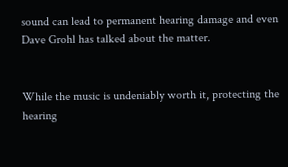sound can lead to permanent hearing damage and even Dave Grohl has talked about the matter.


While the music is undeniably worth it, protecting the hearing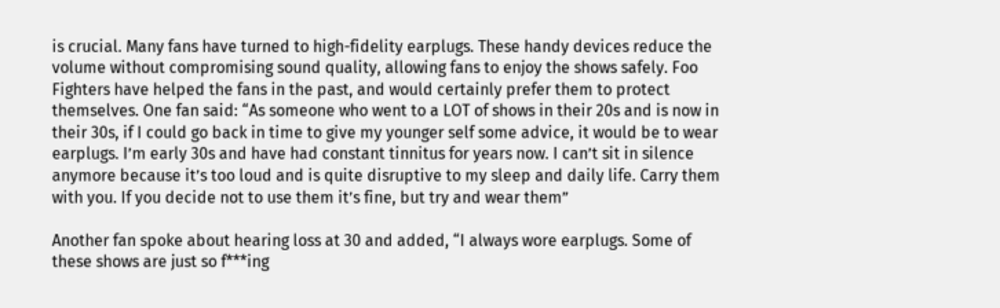is crucial. Many fans have turned to high-fidelity earplugs. These handy devices reduce the volume without compromising sound quality, allowing fans to enjoy the shows safely. Foo Fighters have helped the fans in the past, and would certainly prefer them to protect themselves. One fan said: “As someone who went to a LOT of shows in their 20s and is now in their 30s, if I could go back in time to give my younger self some advice, it would be to wear earplugs. I’m early 30s and have had constant tinnitus for years now. I can’t sit in silence anymore because it’s too loud and is quite disruptive to my sleep and daily life. Carry them with you. If you decide not to use them it’s fine, but try and wear them”

Another fan spoke about hearing loss at 30 and added, “I always wore earplugs. Some of these shows are just so f***ing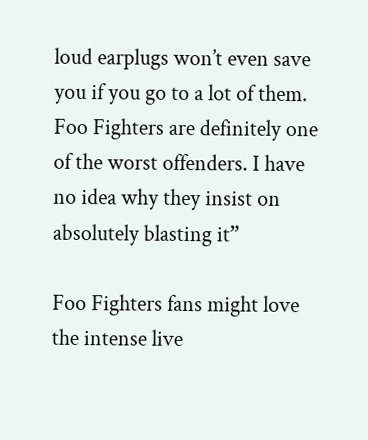loud earplugs won’t even save you if you go to a lot of them. Foo Fighters are definitely one of the worst offenders. I have no idea why they insist on absolutely blasting it”

Foo Fighters fans might love the intense live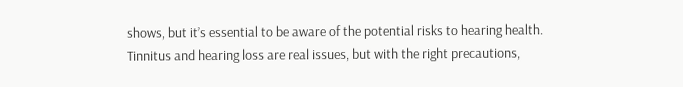shows, but it’s essential to be aware of the potential risks to hearing health. Tinnitus and hearing loss are real issues, but with the right precautions,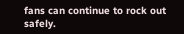fans can continue to rock out safely.